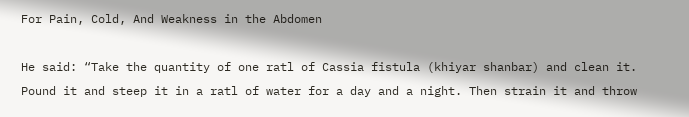For Pain, Cold, And Weakness in the Abdomen

He said: “Take the quantity of one ratl of Cassia fistula (khiyar shanbar) and clean it. Pound it and steep it in a ratl of water for a day and a night. Then strain it and throw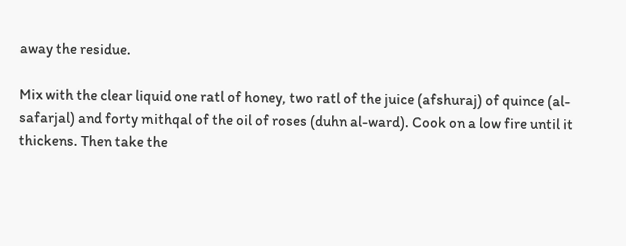away the residue.

Mix with the clear liquid one ratl of honey, two ratl of the juice (afshuraj) of quince (al-safarjal) and forty mithqal of the oil of roses (duhn al-ward). Cook on a low fire until it thickens. Then take the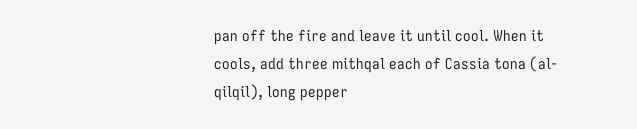pan off the fire and leave it until cool. When it cools, add three mithqal each of Cassia tona (al-qilqil), long pepper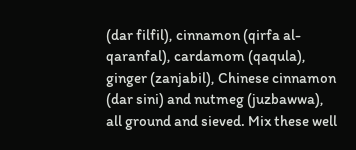(dar filfil), cinnamon (qirfa al-qaranfal), cardamom (qaqula), ginger (zanjabil), Chinese cinnamon (dar sini) and nutmeg (juzbawwa), all ground and sieved. Mix these well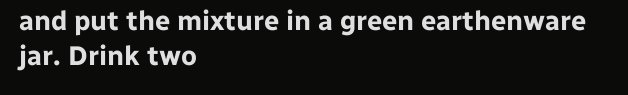and put the mixture in a green earthenware jar. Drink two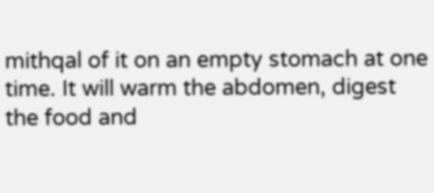mithqal of it on an empty stomach at one time. It will warm the abdomen, digest the food and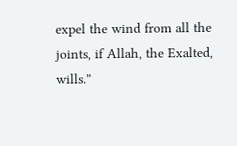expel the wind from all the joints, if Allah, the Exalted, wills.”